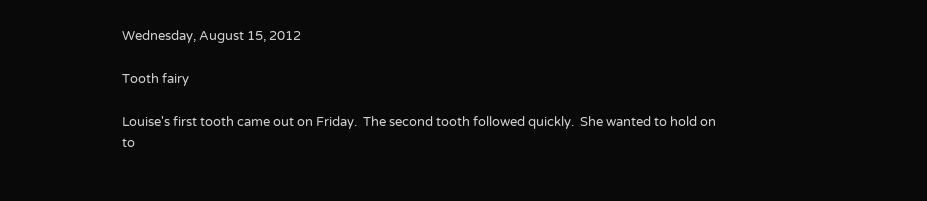Wednesday, August 15, 2012

Tooth fairy

Louise's first tooth came out on Friday.  The second tooth followed quickly.  She wanted to hold on to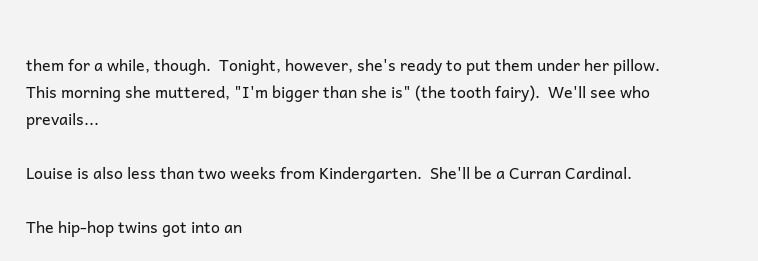them for a while, though.  Tonight, however, she's ready to put them under her pillow.  This morning she muttered, "I'm bigger than she is" (the tooth fairy).  We'll see who prevails...

Louise is also less than two weeks from Kindergarten.  She'll be a Curran Cardinal.

The hip-hop twins got into an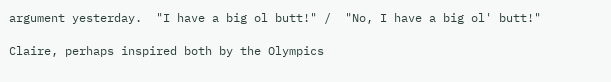argument yesterday.  "I have a big ol butt!" /  "No, I have a big ol' butt!"

Claire, perhaps inspired both by the Olympics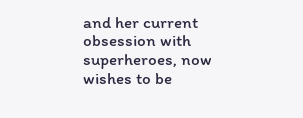and her current obsession with superheroes, now wishes to be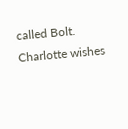called Bolt.  Charlotte wishes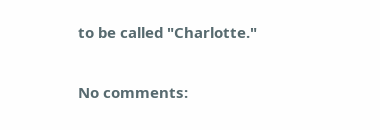to be called "Charlotte."

No comments: